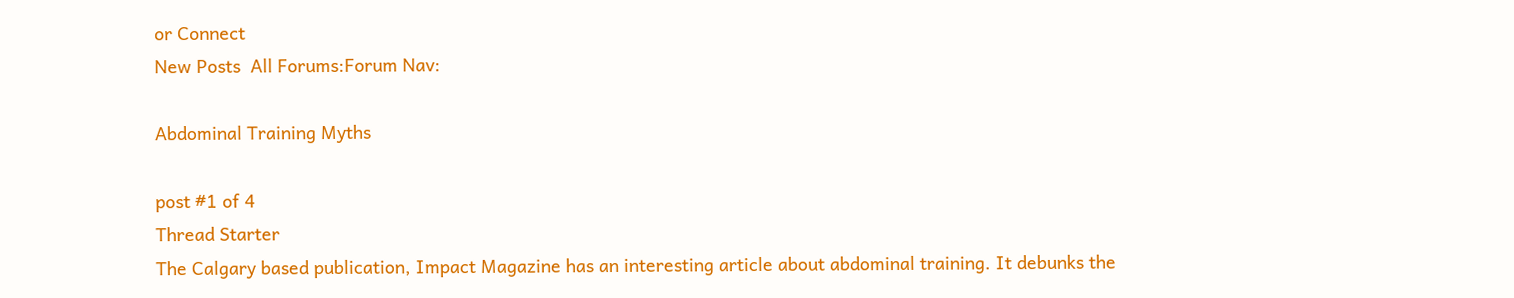or Connect
New Posts  All Forums:Forum Nav:

Abdominal Training Myths

post #1 of 4
Thread Starter
The Calgary based publication, Impact Magazine has an interesting article about abdominal training. It debunks the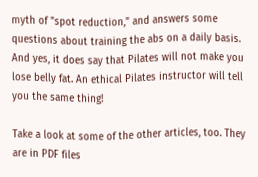myth of "spot reduction," and answers some questions about training the abs on a daily basis. And yes, it does say that Pilates will not make you lose belly fat. An ethical Pilates instructor will tell you the same thing!

Take a look at some of the other articles, too. They are in PDF files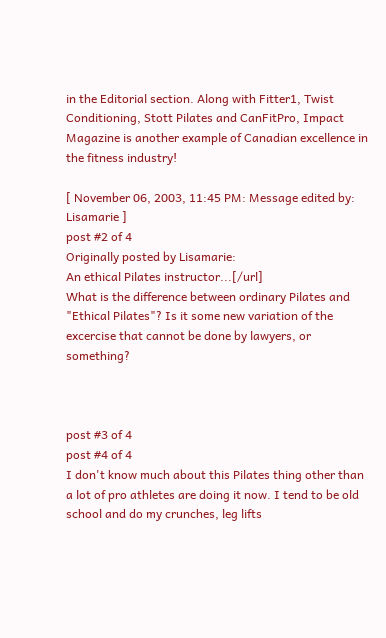in the Editorial section. Along with Fitter1, Twist Conditioning, Stott Pilates and CanFitPro, Impact Magazine is another example of Canadian excellence in the fitness industry!

[ November 06, 2003, 11:45 PM: Message edited by: Lisamarie ]
post #2 of 4
Originally posted by Lisamarie:
An ethical Pilates instructor...[/url]
What is the difference between ordinary Pilates and "Ethical Pilates"? Is it some new variation of the excercise that cannot be done by lawyers, or something?



post #3 of 4
post #4 of 4
I don't know much about this Pilates thing other than a lot of pro athletes are doing it now. I tend to be old school and do my crunches, leg lifts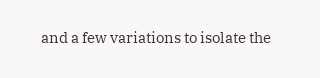and a few variations to isolate the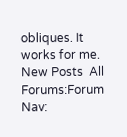obliques. It works for me.
New Posts  All Forums:Forum Nav: